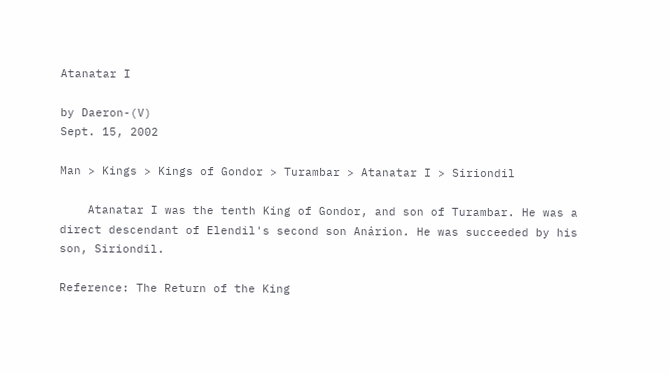Atanatar I

by Daeron-(V)
Sept. 15, 2002

Man > Kings > Kings of Gondor > Turambar > Atanatar I > Siriondil

    Atanatar I was the tenth King of Gondor, and son of Turambar. He was a direct descendant of Elendil's second son Anárion. He was succeeded by his son, Siriondil.

Reference: The Return of the King